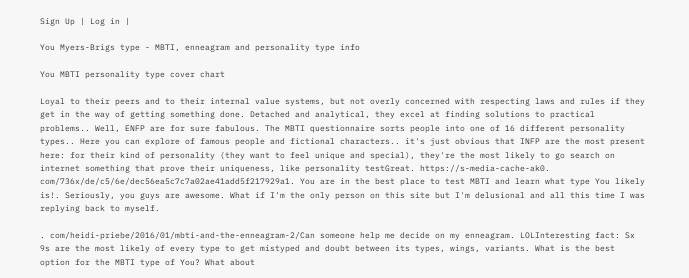Sign Up | Log in |

You Myers-Brigs type - MBTI, enneagram and personality type info

You MBTI personality type cover chart

Loyal to their peers and to their internal value systems, but not overly concerned with respecting laws and rules if they get in the way of getting something done. Detached and analytical, they excel at finding solutions to practical problems.. Well, ENFP are for sure fabulous. The MBTI questionnaire sorts people into one of 16 different personality types.. Here you can explore of famous people and fictional characters.. it's just obvious that INFP are the most present here: for their kind of personality (they want to feel unique and special), they're the most likely to go search on internet something that prove their uniqueness, like personality testGreat. https://s-media-cache-ak0. com/736x/de/c5/6e/dec56ea5c7c7a02ae41add5f217929a1. You are in the best place to test MBTI and learn what type You likely is!. Seriously, you guys are awesome. What if I'm the only person on this site but I'm delusional and all this time I was replying back to myself.

. com/heidi-priebe/2016/01/mbti-and-the-enneagram-2/Can someone help me decide on my enneagram. LOLInteresting fact: Sx 9s are the most likely of every type to get mistyped and doubt between its types, wings, variants. What is the best option for the MBTI type of You? What about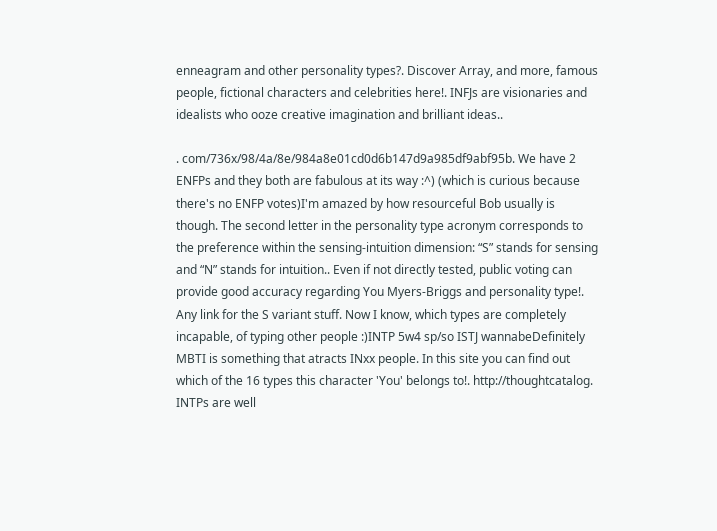enneagram and other personality types?. Discover Array, and more, famous people, fictional characters and celebrities here!. INFJs are visionaries and idealists who ooze creative imagination and brilliant ideas..

. com/736x/98/4a/8e/984a8e01cd0d6b147d9a985df9abf95b. We have 2 ENFPs and they both are fabulous at its way :^) (which is curious because there's no ENFP votes)I'm amazed by how resourceful Bob usually is though. The second letter in the personality type acronym corresponds to the preference within the sensing-intuition dimension: “S” stands for sensing and “N” stands for intuition.. Even if not directly tested, public voting can provide good accuracy regarding You Myers-Briggs and personality type!. Any link for the S variant stuff. Now I know, which types are completely incapable, of typing other people :)INTP 5w4 sp/so ISTJ wannabeDefinitely MBTI is something that atracts INxx people. In this site you can find out which of the 16 types this character 'You' belongs to!. http://thoughtcatalog. INTPs are well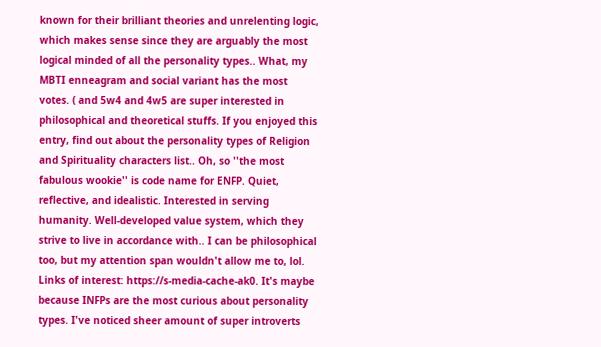known for their brilliant theories and unrelenting logic, which makes sense since they are arguably the most logical minded of all the personality types.. What, my MBTI enneagram and social variant has the most votes. ( and 5w4 and 4w5 are super interested in philosophical and theoretical stuffs. If you enjoyed this entry, find out about the personality types of Religion and Spirituality characters list.. Oh, so ''the most fabulous wookie'' is code name for ENFP. Quiet, reflective, and idealistic. Interested in serving humanity. Well-developed value system, which they strive to live in accordance with.. I can be philosophical too, but my attention span wouldn't allow me to, lol. Links of interest: https://s-media-cache-ak0. It's maybe because INFPs are the most curious about personality types. I've noticed sheer amount of super introverts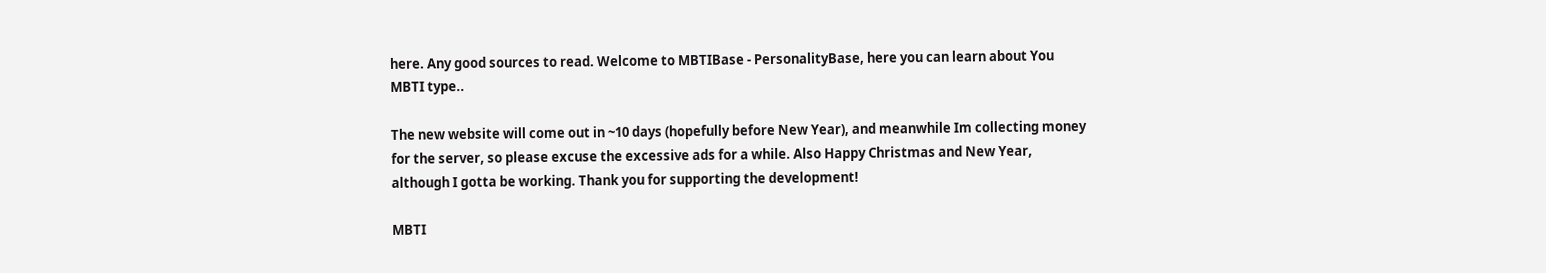here. Any good sources to read. Welcome to MBTIBase - PersonalityBase, here you can learn about You MBTI type..

The new website will come out in ~10 days (hopefully before New Year), and meanwhile Im collecting money for the server, so please excuse the excessive ads for a while. Also Happy Christmas and New Year, although I gotta be working. Thank you for supporting the development!

MBTI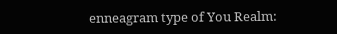enneagram type of You Realm: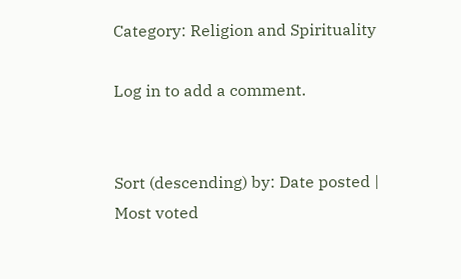Category: Religion and Spirituality

Log in to add a comment.


Sort (descending) by: Date posted | Most voted